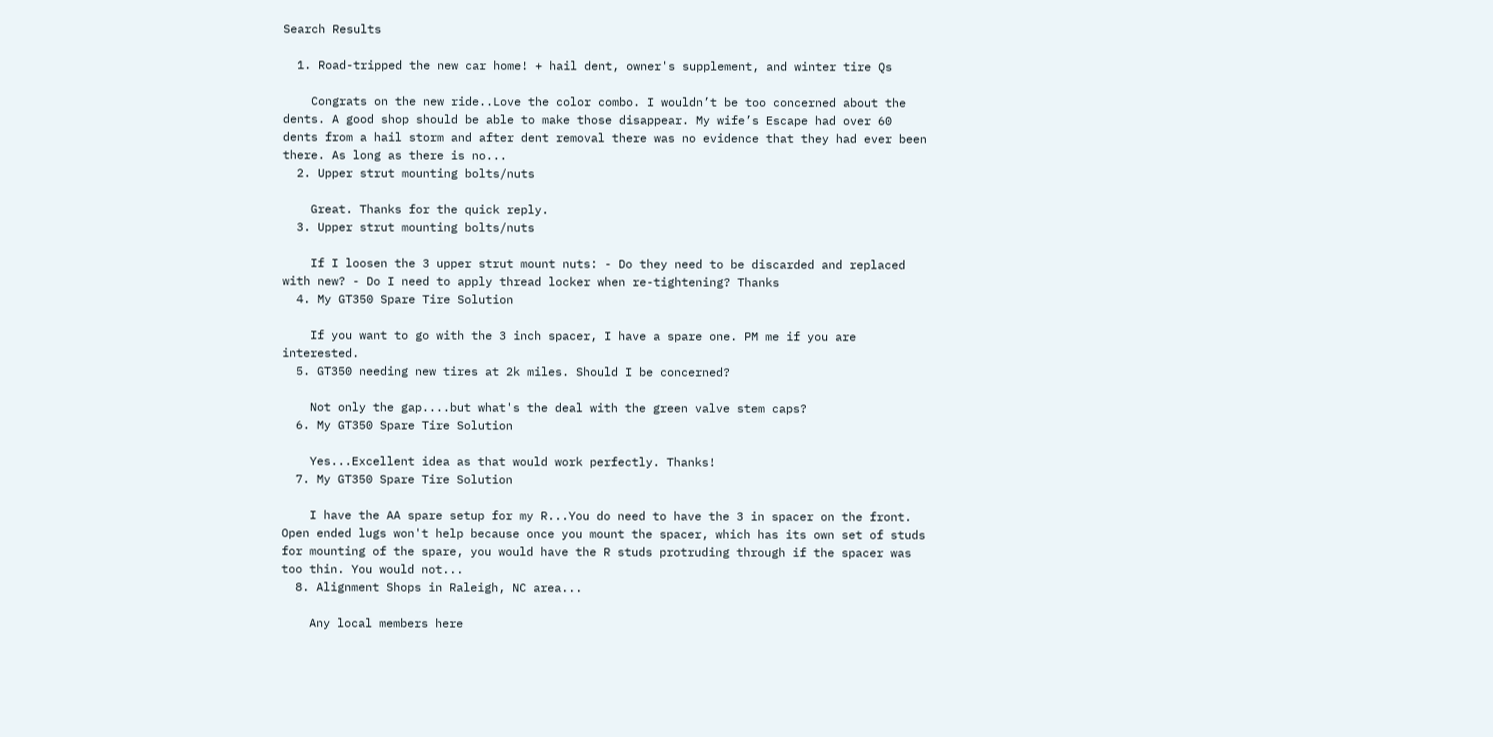Search Results

  1. Road-tripped the new car home! + hail dent, owner's supplement, and winter tire Qs

    Congrats on the new ride..Love the color combo. I wouldn’t be too concerned about the dents. A good shop should be able to make those disappear. My wife’s Escape had over 60 dents from a hail storm and after dent removal there was no evidence that they had ever been there. As long as there is no...
  2. Upper strut mounting bolts/nuts

    Great. Thanks for the quick reply.
  3. Upper strut mounting bolts/nuts

    If I loosen the 3 upper strut mount nuts: - Do they need to be discarded and replaced with new? - Do I need to apply thread locker when re-tightening? Thanks
  4. My GT350 Spare Tire Solution

    If you want to go with the 3 inch spacer, I have a spare one. PM me if you are interested.
  5. GT350 needing new tires at 2k miles. Should I be concerned?

    Not only the gap....but what's the deal with the green valve stem caps?
  6. My GT350 Spare Tire Solution

    Yes...Excellent idea as that would work perfectly. Thanks!
  7. My GT350 Spare Tire Solution

    I have the AA spare setup for my R...You do need to have the 3 in spacer on the front. Open ended lugs won't help because once you mount the spacer, which has its own set of studs for mounting of the spare, you would have the R studs protruding through if the spacer was too thin. You would not...
  8. Alignment Shops in Raleigh, NC area...

    Any local members here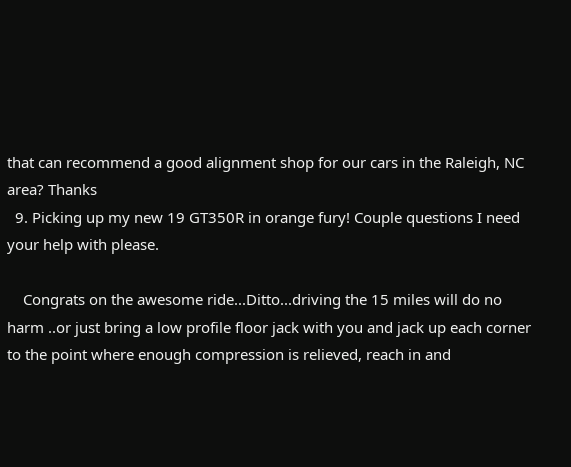that can recommend a good alignment shop for our cars in the Raleigh, NC area? Thanks
  9. Picking up my new 19 GT350R in orange fury! Couple questions I need your help with please.

    Congrats on the awesome ride...Ditto...driving the 15 miles will do no harm ..or just bring a low profile floor jack with you and jack up each corner to the point where enough compression is relieved, reach in and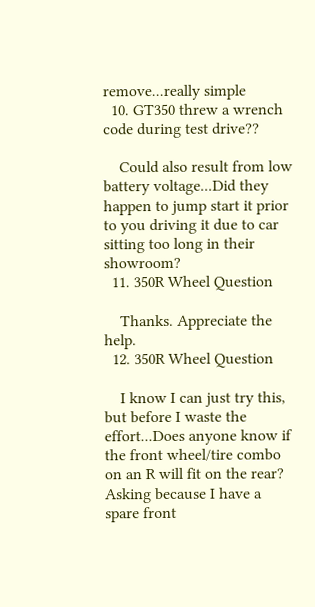remove...really simple
  10. GT350 threw a wrench code during test drive??

    Could also result from low battery voltage...Did they happen to jump start it prior to you driving it due to car sitting too long in their showroom?
  11. 350R Wheel Question

    Thanks. Appreciate the help.
  12. 350R Wheel Question

    I know I can just try this, but before I waste the effort...Does anyone know if the front wheel/tire combo on an R will fit on the rear? Asking because I have a spare front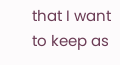that I want to keep as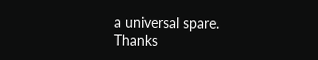a universal spare. Thanks